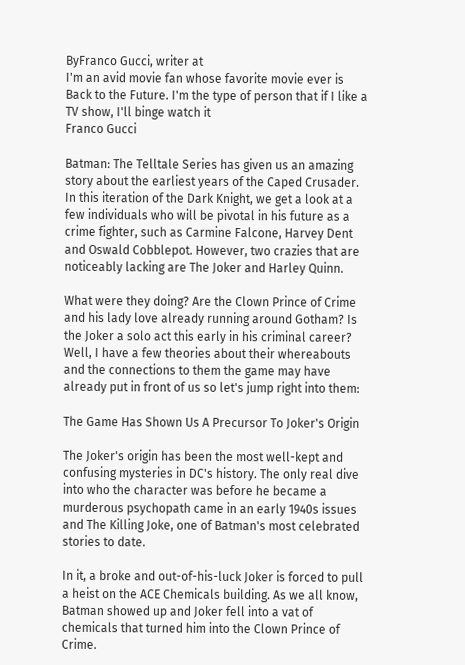ByFranco Gucci, writer at
I'm an avid movie fan whose favorite movie ever is Back to the Future. I'm the type of person that if I like a TV show, I'll binge watch it
Franco Gucci

Batman: The Telltale Series has given us an amazing story about the earliest years of the Caped Crusader. In this iteration of the Dark Knight, we get a look at a few individuals who will be pivotal in his future as a crime fighter, such as Carmine Falcone, Harvey Dent and Oswald Cobblepot. However, two crazies that are noticeably lacking are The Joker and Harley Quinn.

What were they doing? Are the Clown Prince of Crime and his lady love already running around Gotham? Is the Joker a solo act this early in his criminal career? Well, I have a few theories about their whereabouts and the connections to them the game may have already put in front of us so let's jump right into them:

The Game Has Shown Us A Precursor To Joker's Origin

The Joker's origin has been the most well-kept and confusing mysteries in DC's history. The only real dive into who the character was before he became a murderous psychopath came in an early 1940s issues and The Killing Joke, one of Batman's most celebrated stories to date.

In it, a broke and out-of-his-luck Joker is forced to pull a heist on the ACE Chemicals building. As we all know, Batman showed up and Joker fell into a vat of chemicals that turned him into the Clown Prince of Crime.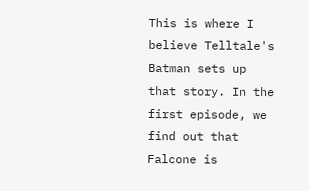This is where I believe Telltale's Batman sets up that story. In the first episode, we find out that Falcone is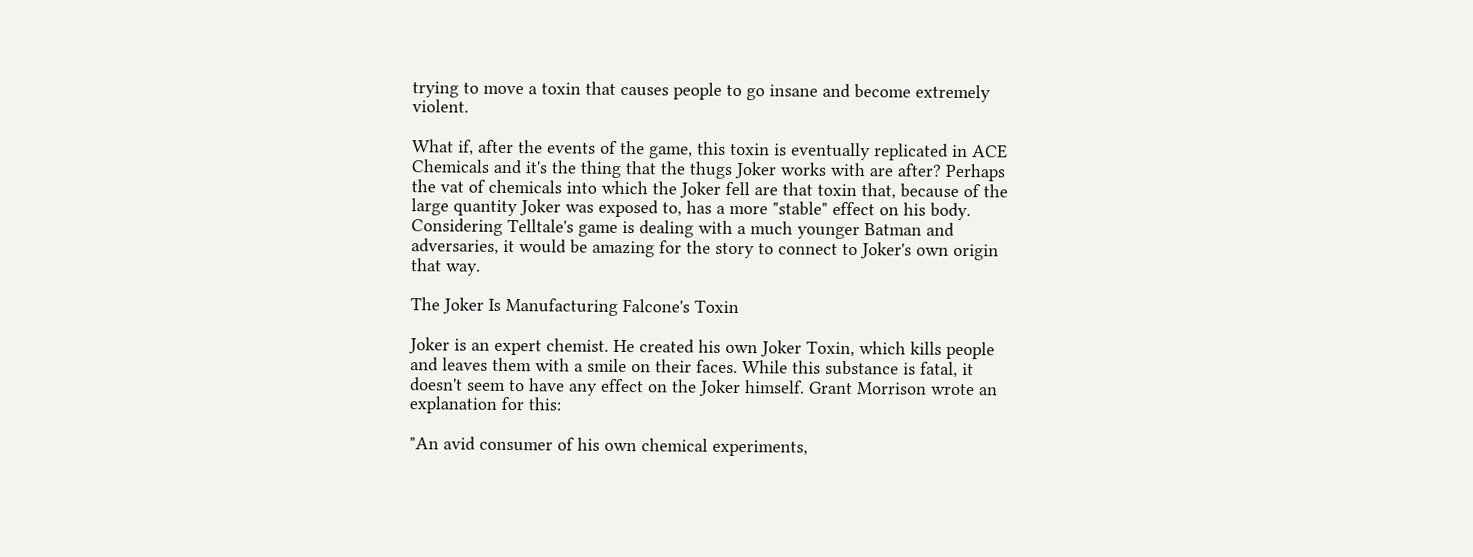trying to move a toxin that causes people to go insane and become extremely violent.

What if, after the events of the game, this toxin is eventually replicated in ACE Chemicals and it's the thing that the thugs Joker works with are after? Perhaps the vat of chemicals into which the Joker fell are that toxin that, because of the large quantity Joker was exposed to, has a more "stable" effect on his body. Considering Telltale's game is dealing with a much younger Batman and adversaries, it would be amazing for the story to connect to Joker's own origin that way.

The Joker Is Manufacturing Falcone's Toxin

Joker is an expert chemist. He created his own Joker Toxin, which kills people and leaves them with a smile on their faces. While this substance is fatal, it doesn't seem to have any effect on the Joker himself. Grant Morrison wrote an explanation for this:

"An avid consumer of his own chemical experiments,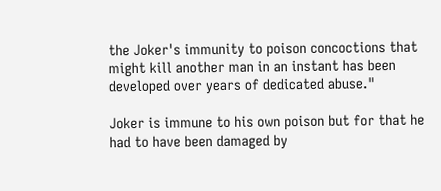the Joker's immunity to poison concoctions that might kill another man in an instant has been developed over years of dedicated abuse."

Joker is immune to his own poison but for that he had to have been damaged by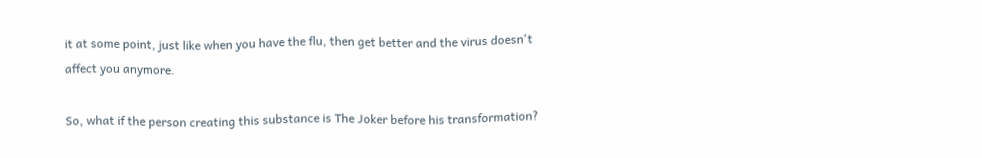it at some point, just like when you have the flu, then get better and the virus doesn't affect you anymore.

So, what if the person creating this substance is The Joker before his transformation?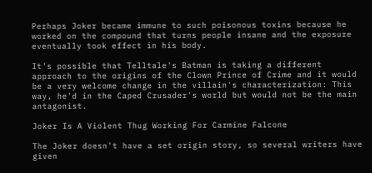Perhaps Joker became immune to such poisonous toxins because he worked on the compound that turns people insane and the exposure eventually took effect in his body.

It's possible that Telltale's Batman is taking a different approach to the origins of the Clown Prince of Crime and it would be a very welcome change in the villain's characterization: This way, he'd in the Caped Crusader's world but would not be the main antagonist.

Joker Is A Violent Thug Working For Carmine Falcone

The Joker doesn't have a set origin story, so several writers have given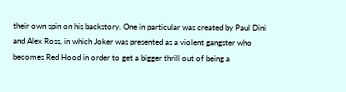their own spin on his backstory. One in particular was created by Paul Dini and Alex Ross, in which Joker was presented as a violent gangster who becomes Red Hood in order to get a bigger thrill out of being a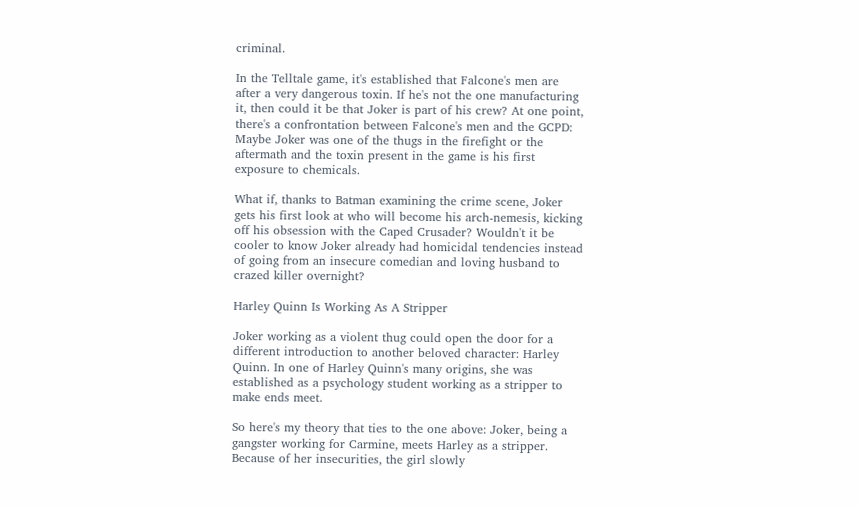criminal.

In the Telltale game, it's established that Falcone's men are after a very dangerous toxin. If he's not the one manufacturing it, then could it be that Joker is part of his crew? At one point, there's a confrontation between Falcone's men and the GCPD: Maybe Joker was one of the thugs in the firefight or the aftermath and the toxin present in the game is his first exposure to chemicals.

What if, thanks to Batman examining the crime scene, Joker gets his first look at who will become his arch-nemesis, kicking off his obsession with the Caped Crusader? Wouldn't it be cooler to know Joker already had homicidal tendencies instead of going from an insecure comedian and loving husband to crazed killer overnight?

Harley Quinn Is Working As A Stripper

Joker working as a violent thug could open the door for a different introduction to another beloved character: Harley Quinn. In one of Harley Quinn's many origins, she was established as a psychology student working as a stripper to make ends meet.

So here's my theory that ties to the one above: Joker, being a gangster working for Carmine, meets Harley as a stripper. Because of her insecurities, the girl slowly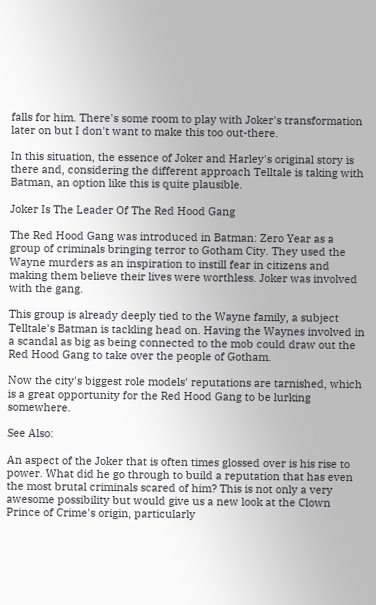falls for him. There's some room to play with Joker's transformation later on but I don't want to make this too out-there.

In this situation, the essence of Joker and Harley's original story is there and, considering the different approach Telltale is taking with Batman, an option like this is quite plausible.

Joker Is The Leader Of The Red Hood Gang

The Red Hood Gang was introduced in Batman: Zero Year as a group of criminals bringing terror to Gotham City. They used the Wayne murders as an inspiration to instill fear in citizens and making them believe their lives were worthless. Joker was involved with the gang.

This group is already deeply tied to the Wayne family, a subject Telltale's Batman is tackling head on. Having the Waynes involved in a scandal as big as being connected to the mob could draw out the Red Hood Gang to take over the people of Gotham.

Now the city's biggest role models' reputations are tarnished, which is a great opportunity for the Red Hood Gang to be lurking somewhere.

See Also:

An aspect of the Joker that is often times glossed over is his rise to power. What did he go through to build a reputation that has even the most brutal criminals scared of him? This is not only a very awesome possibility but would give us a new look at the Clown Prince of Crime's origin, particularly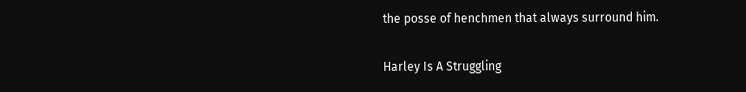the posse of henchmen that always surround him.

Harley Is A Struggling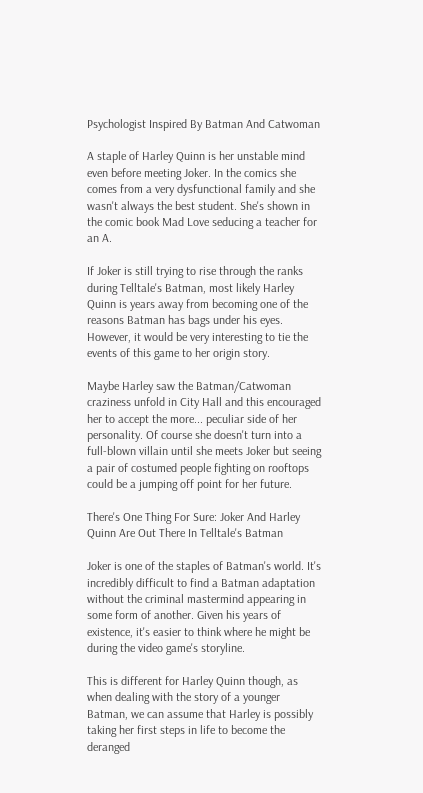Psychologist Inspired By Batman And Catwoman

A staple of Harley Quinn is her unstable mind even before meeting Joker. In the comics she comes from a very dysfunctional family and she wasn't always the best student. She's shown in the comic book Mad Love seducing a teacher for an A.

If Joker is still trying to rise through the ranks during Telltale's Batman, most likely Harley Quinn is years away from becoming one of the reasons Batman has bags under his eyes. However, it would be very interesting to tie the events of this game to her origin story.

Maybe Harley saw the Batman/Catwoman craziness unfold in City Hall and this encouraged her to accept the more... peculiar side of her personality. Of course she doesn't turn into a full-blown villain until she meets Joker but seeing a pair of costumed people fighting on rooftops could be a jumping off point for her future.

There's One Thing For Sure: Joker And Harley Quinn Are Out There In Telltale's Batman

Joker is one of the staples of Batman's world. It's incredibly difficult to find a Batman adaptation without the criminal mastermind appearing in some form of another. Given his years of existence, it's easier to think where he might be during the video game's storyline.

This is different for Harley Quinn though, as when dealing with the story of a younger Batman, we can assume that Harley is possibly taking her first steps in life to become the deranged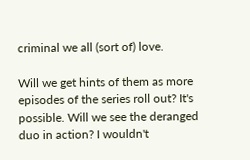criminal we all (sort of) love.

Will we get hints of them as more episodes of the series roll out? It's possible. Will we see the deranged duo in action? I wouldn't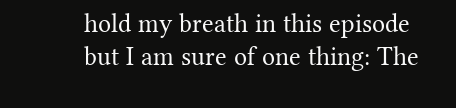hold my breath in this episode but I am sure of one thing: The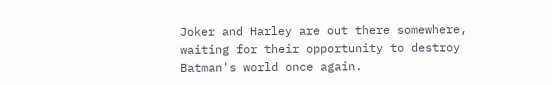Joker and Harley are out there somewhere, waiting for their opportunity to destroy Batman's world once again.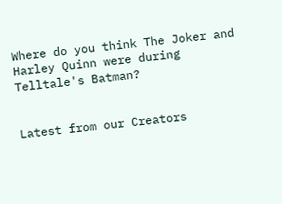Where do you think The Joker and Harley Quinn were during Telltale's Batman?


Latest from our Creators